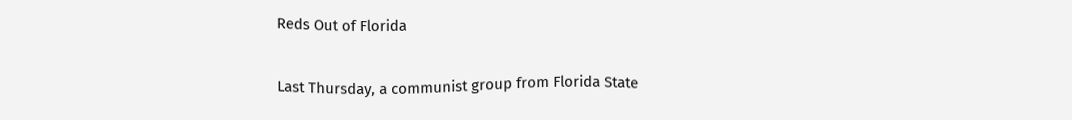Reds Out of Florida


Last Thursday, a communist group from Florida State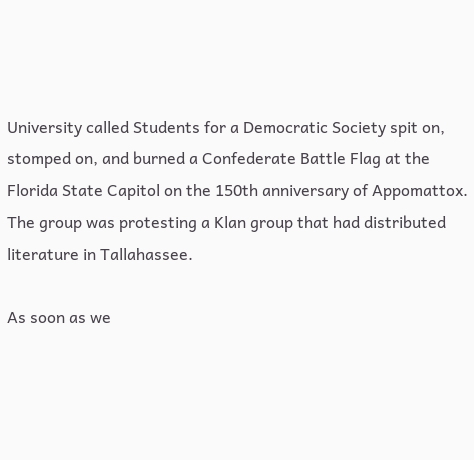University called Students for a Democratic Society spit on, stomped on, and burned a Confederate Battle Flag at the Florida State Capitol on the 150th anniversary of Appomattox. The group was protesting a Klan group that had distributed literature in Tallahassee.

As soon as we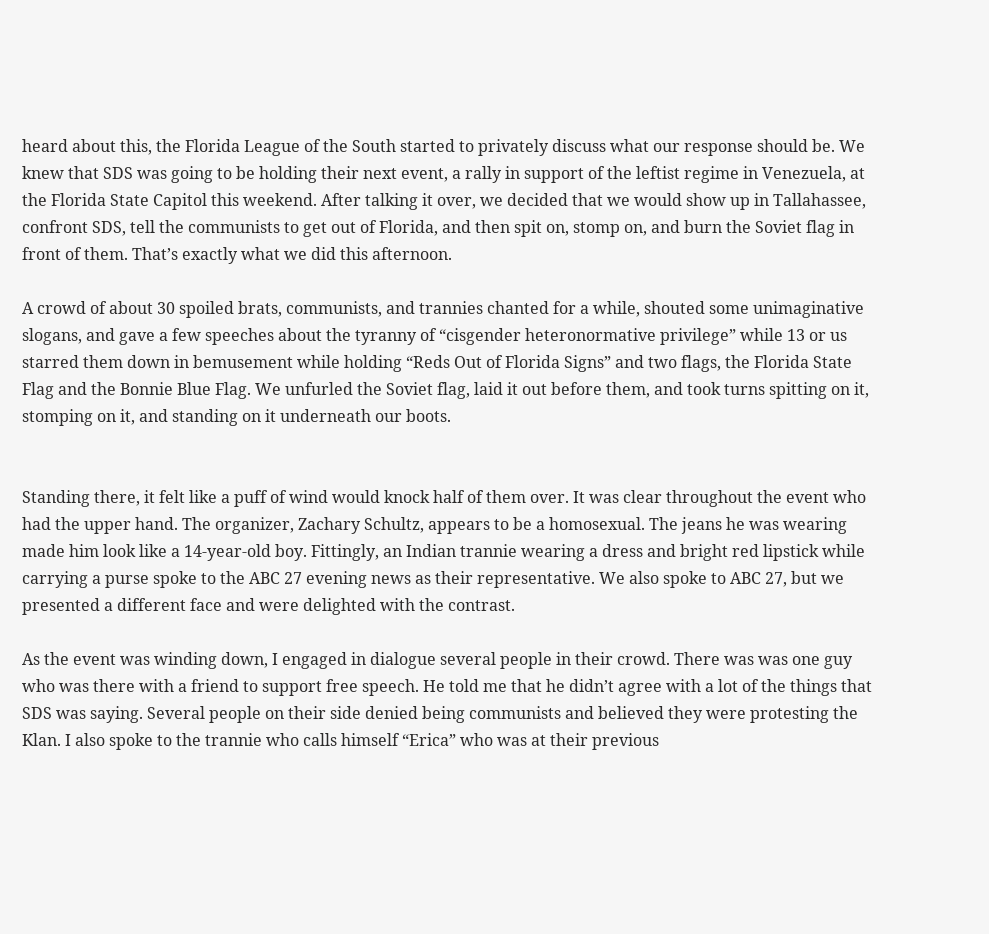heard about this, the Florida League of the South started to privately discuss what our response should be. We knew that SDS was going to be holding their next event, a rally in support of the leftist regime in Venezuela, at the Florida State Capitol this weekend. After talking it over, we decided that we would show up in Tallahassee, confront SDS, tell the communists to get out of Florida, and then spit on, stomp on, and burn the Soviet flag in front of them. That’s exactly what we did this afternoon.

A crowd of about 30 spoiled brats, communists, and trannies chanted for a while, shouted some unimaginative slogans, and gave a few speeches about the tyranny of “cisgender heteronormative privilege” while 13 or us starred them down in bemusement while holding “Reds Out of Florida Signs” and two flags, the Florida State Flag and the Bonnie Blue Flag. We unfurled the Soviet flag, laid it out before them, and took turns spitting on it, stomping on it, and standing on it underneath our boots.


Standing there, it felt like a puff of wind would knock half of them over. It was clear throughout the event who had the upper hand. The organizer, Zachary Schultz, appears to be a homosexual. The jeans he was wearing made him look like a 14-year-old boy. Fittingly, an Indian trannie wearing a dress and bright red lipstick while carrying a purse spoke to the ABC 27 evening news as their representative. We also spoke to ABC 27, but we presented a different face and were delighted with the contrast.

As the event was winding down, I engaged in dialogue several people in their crowd. There was was one guy who was there with a friend to support free speech. He told me that he didn’t agree with a lot of the things that SDS was saying. Several people on their side denied being communists and believed they were protesting the Klan. I also spoke to the trannie who calls himself “Erica” who was at their previous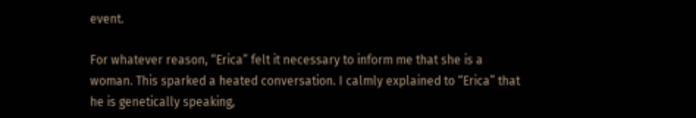event.

For whatever reason, “Erica” felt it necessary to inform me that she is a woman. This sparked a heated conversation. I calmly explained to “Erica” that he is genetically speaking,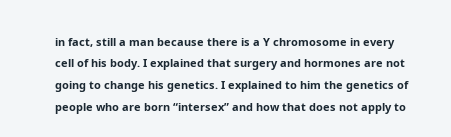in fact, still a man because there is a Y chromosome in every cell of his body. I explained that surgery and hormones are not going to change his genetics. I explained to him the genetics of people who are born “intersex” and how that does not apply to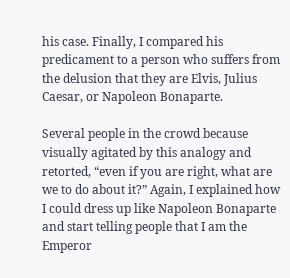his case. Finally, I compared his predicament to a person who suffers from the delusion that they are Elvis, Julius Caesar, or Napoleon Bonaparte.

Several people in the crowd because visually agitated by this analogy and retorted, “even if you are right, what are we to do about it?” Again, I explained how I could dress up like Napoleon Bonaparte and start telling people that I am the Emperor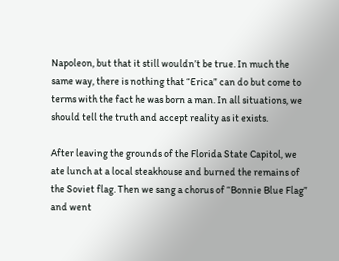Napoleon, but that it still wouldn’t be true. In much the same way, there is nothing that “Erica” can do but come to terms with the fact he was born a man. In all situations, we should tell the truth and accept reality as it exists.

After leaving the grounds of the Florida State Capitol, we ate lunch at a local steakhouse and burned the remains of the Soviet flag. Then we sang a chorus of “Bonnie Blue Flag” and went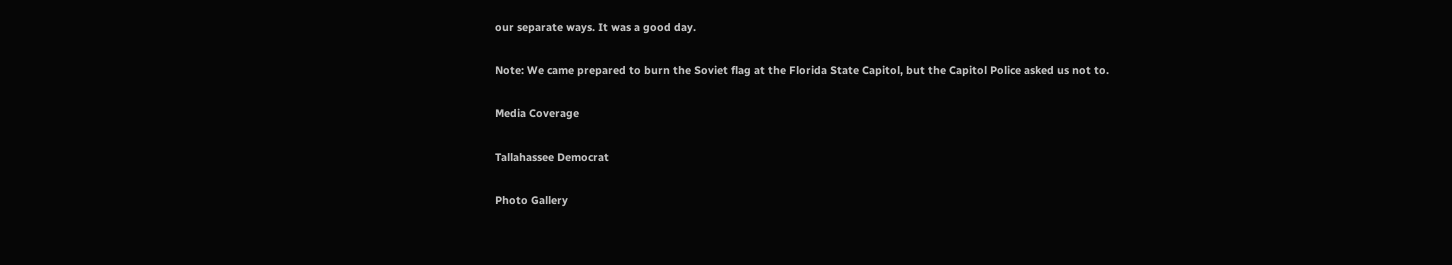our separate ways. It was a good day.

Note: We came prepared to burn the Soviet flag at the Florida State Capitol, but the Capitol Police asked us not to.

Media Coverage

Tallahassee Democrat

Photo Gallery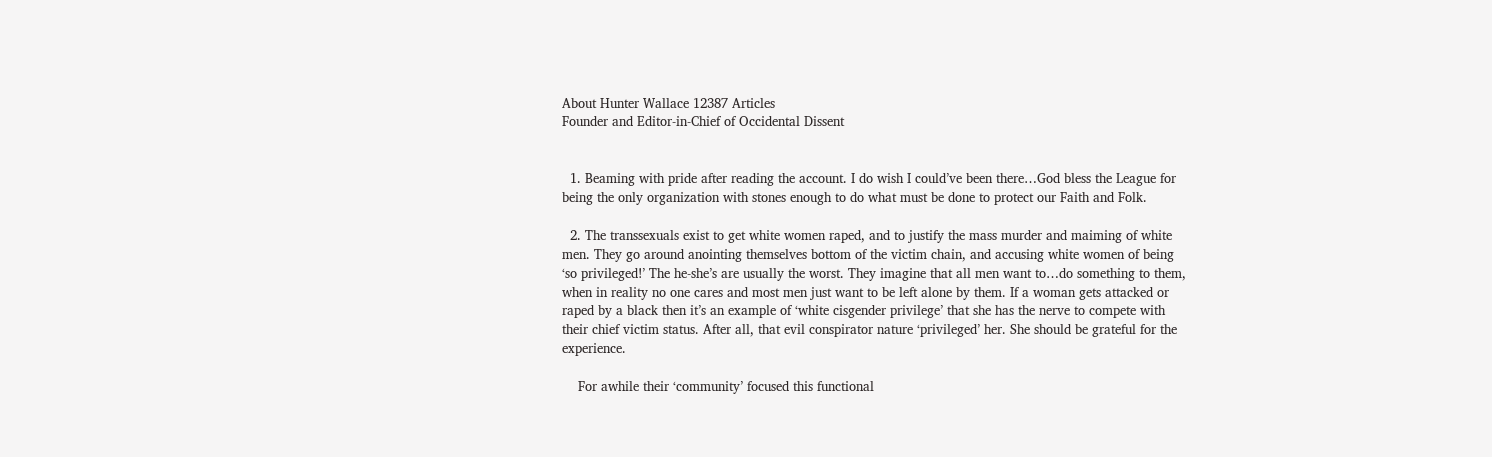About Hunter Wallace 12387 Articles
Founder and Editor-in-Chief of Occidental Dissent


  1. Beaming with pride after reading the account. I do wish I could’ve been there…God bless the League for being the only organization with stones enough to do what must be done to protect our Faith and Folk.

  2. The transsexuals exist to get white women raped, and to justify the mass murder and maiming of white men. They go around anointing themselves bottom of the victim chain, and accusing white women of being ‘so privileged!’ The he-she’s are usually the worst. They imagine that all men want to…do something to them, when in reality no one cares and most men just want to be left alone by them. If a woman gets attacked or raped by a black then it’s an example of ‘white cisgender privilege’ that she has the nerve to compete with their chief victim status. After all, that evil conspirator nature ‘privileged’ her. She should be grateful for the experience.

    For awhile their ‘community’ focused this functional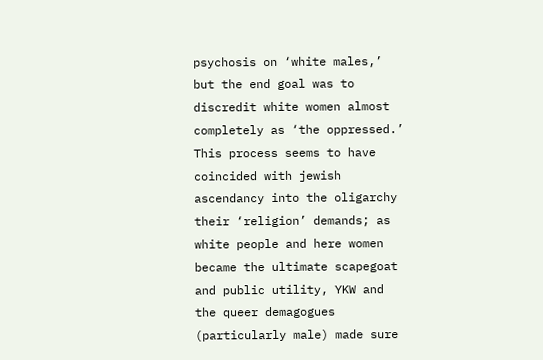psychosis on ‘white males,’ but the end goal was to discredit white women almost completely as ‘the oppressed.’ This process seems to have coincided with jewish ascendancy into the oligarchy their ‘religion’ demands; as white people and here women became the ultimate scapegoat and public utility, YKW and the queer demagogues (particularly male) made sure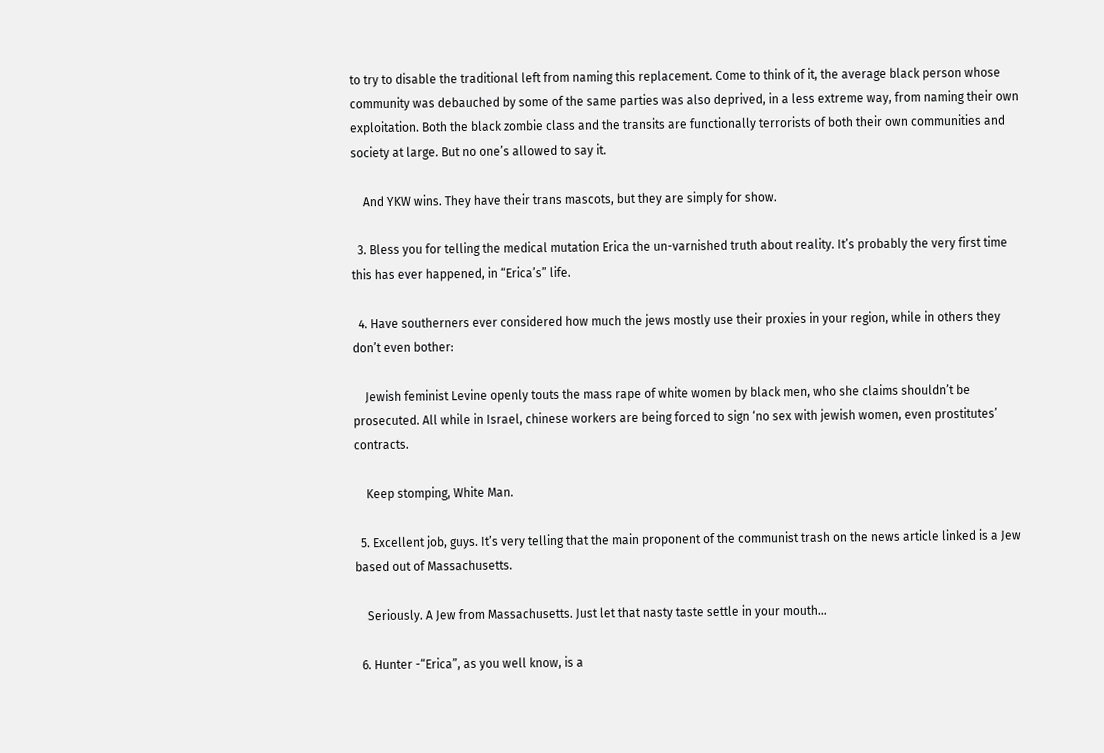to try to disable the traditional left from naming this replacement. Come to think of it, the average black person whose community was debauched by some of the same parties was also deprived, in a less extreme way, from naming their own exploitation. Both the black zombie class and the transits are functionally terrorists of both their own communities and society at large. But no one’s allowed to say it.

    And YKW wins. They have their trans mascots, but they are simply for show.

  3. Bless you for telling the medical mutation Erica the un-varnished truth about reality. It’s probably the very first time this has ever happened, in “Erica’s” life.

  4. Have southerners ever considered how much the jews mostly use their proxies in your region, while in others they don’t even bother:

    Jewish feminist Levine openly touts the mass rape of white women by black men, who she claims shouldn’t be prosecuted. All while in Israel, chinese workers are being forced to sign ‘no sex with jewish women, even prostitutes’ contracts.

    Keep stomping, White Man.

  5. Excellent job, guys. It’s very telling that the main proponent of the communist trash on the news article linked is a Jew based out of Massachusetts.

    Seriously. A Jew from Massachusetts. Just let that nasty taste settle in your mouth…

  6. Hunter -“Erica”, as you well know, is a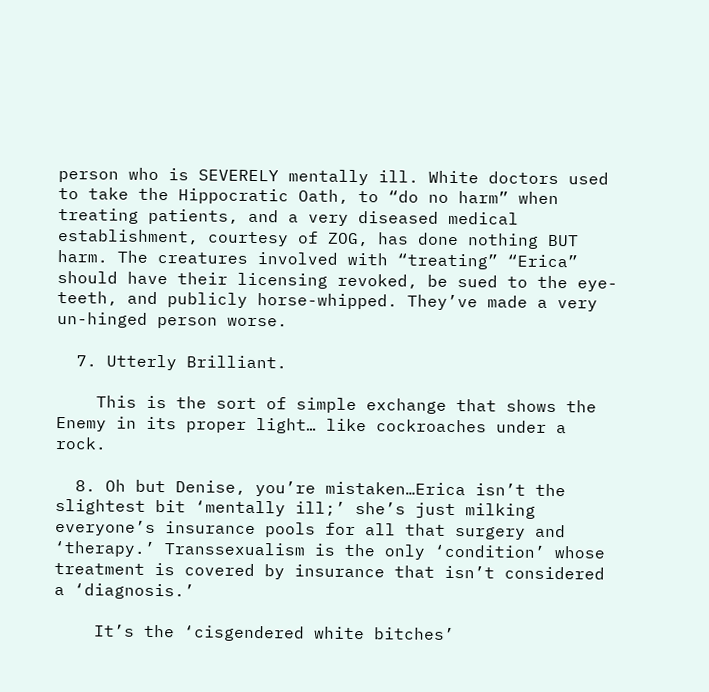person who is SEVERELY mentally ill. White doctors used to take the Hippocratic Oath, to “do no harm” when treating patients, and a very diseased medical establishment, courtesy of ZOG, has done nothing BUT harm. The creatures involved with “treating” “Erica” should have their licensing revoked, be sued to the eye-teeth, and publicly horse-whipped. They’ve made a very un-hinged person worse.

  7. Utterly Brilliant.

    This is the sort of simple exchange that shows the Enemy in its proper light… like cockroaches under a rock.

  8. Oh but Denise, you’re mistaken…Erica isn’t the slightest bit ‘mentally ill;’ she’s just milking everyone’s insurance pools for all that surgery and ‘therapy.’ Transsexualism is the only ‘condition’ whose treatment is covered by insurance that isn’t considered a ‘diagnosis.’

    It’s the ‘cisgendered white bitches’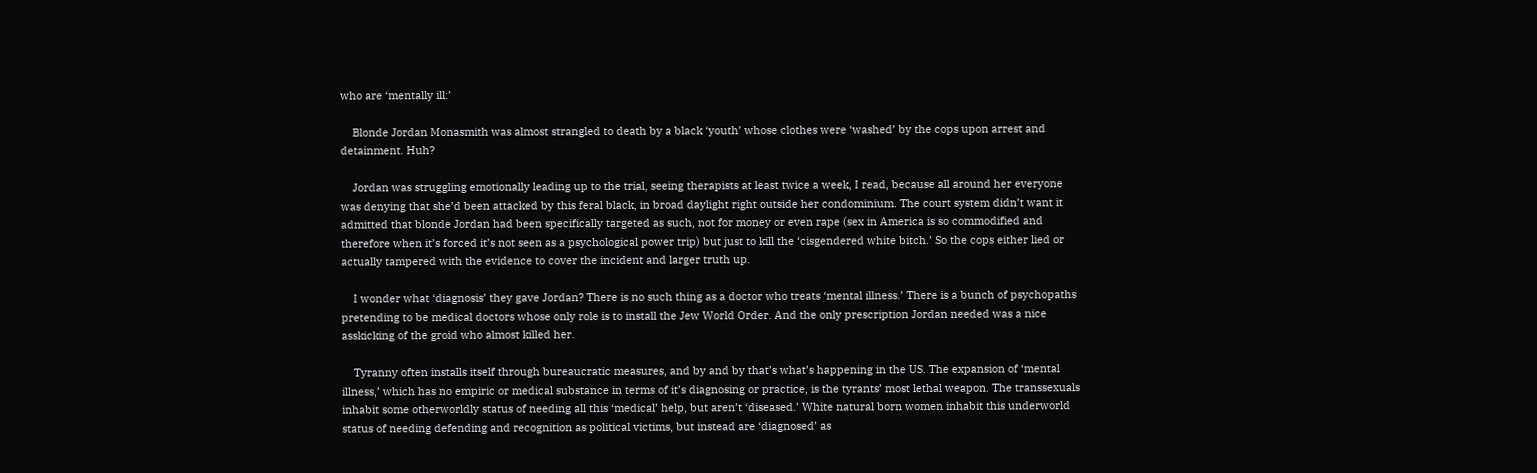who are ‘mentally ill:’

    Blonde Jordan Monasmith was almost strangled to death by a black ‘youth’ whose clothes were ‘washed’ by the cops upon arrest and detainment. Huh?

    Jordan was struggling emotionally leading up to the trial, seeing therapists at least twice a week, I read, because all around her everyone was denying that she’d been attacked by this feral black, in broad daylight right outside her condominium. The court system didn’t want it admitted that blonde Jordan had been specifically targeted as such, not for money or even rape (sex in America is so commodified and therefore when it’s forced it’s not seen as a psychological power trip) but just to kill the ‘cisgendered white bitch.’ So the cops either lied or actually tampered with the evidence to cover the incident and larger truth up.

    I wonder what ‘diagnosis’ they gave Jordan? There is no such thing as a doctor who treats ‘mental illness.’ There is a bunch of psychopaths pretending to be medical doctors whose only role is to install the Jew World Order. And the only prescription Jordan needed was a nice asskicking of the groid who almost killed her.

    Tyranny often installs itself through bureaucratic measures, and by and by that’s what’s happening in the US. The expansion of ‘mental illness,’ which has no empiric or medical substance in terms of it’s diagnosing or practice, is the tyrants’ most lethal weapon. The transsexuals inhabit some otherworldly status of needing all this ‘medical’ help, but aren’t ‘diseased.’ White natural born women inhabit this underworld status of needing defending and recognition as political victims, but instead are ‘diagnosed’ as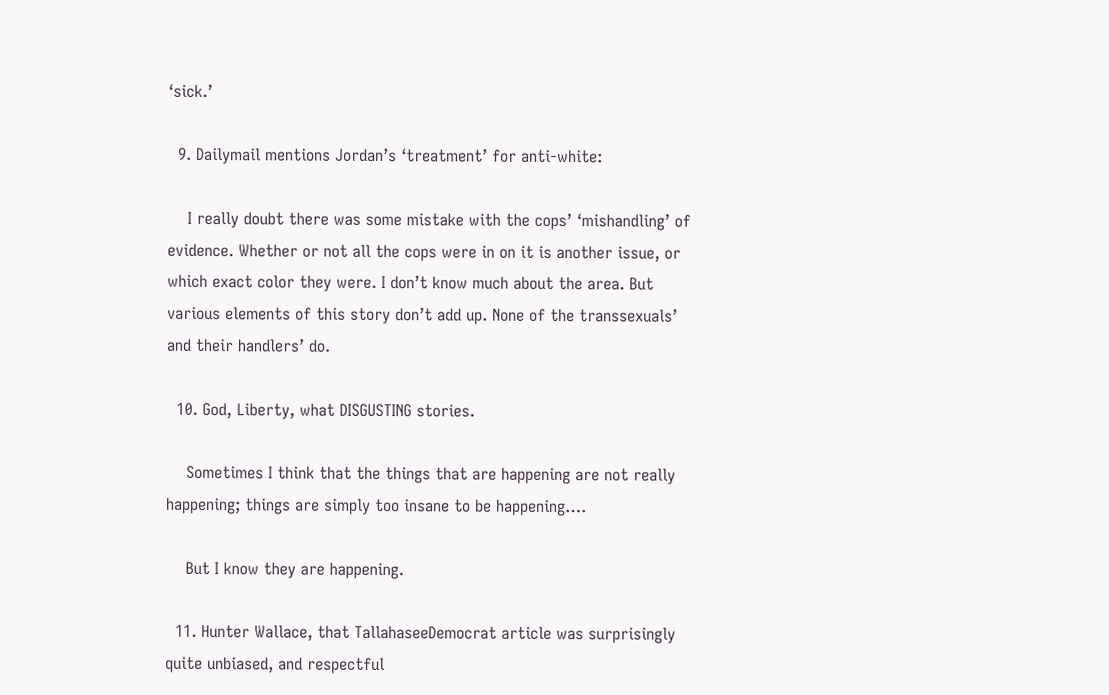‘sick.’

  9. Dailymail mentions Jordan’s ‘treatment’ for anti-white:

    I really doubt there was some mistake with the cops’ ‘mishandling’ of evidence. Whether or not all the cops were in on it is another issue, or which exact color they were. I don’t know much about the area. But various elements of this story don’t add up. None of the transsexuals’ and their handlers’ do.

  10. God, Liberty, what DISGUSTING stories.

    Sometimes I think that the things that are happening are not really happening; things are simply too insane to be happening….

    But I know they are happening.

  11. Hunter Wallace, that TallahaseeDemocrat article was surprisingly quite unbiased, and respectful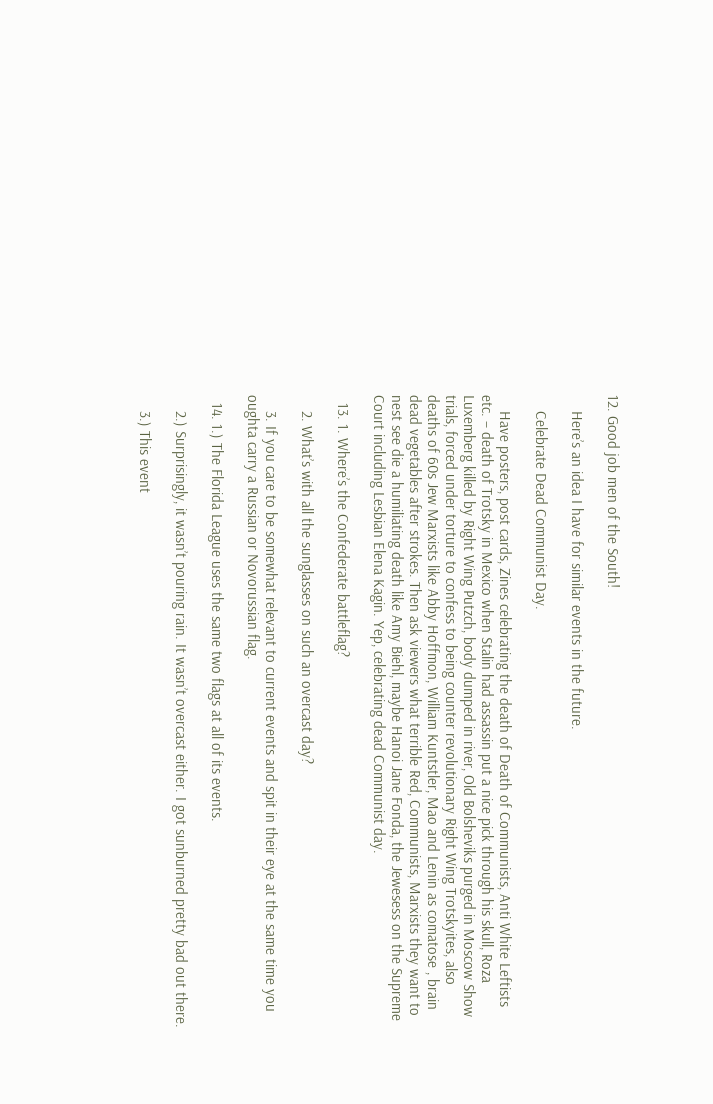12. Good job men of the South!

    Here’s an idea I have for similar events in the future.

    Celebrate Dead Communist Day.

    Have posters, post cards, Zines celebrating the death of Death of Communists, Anti White Leftists etc. – death of Trotsky in Mexico when Stalin had assassin put a nice pick through his skull, Roza Luxemberg killed by Right Wing Putzch, body dumped in river, Old Bolsheviks purged in Moscow Show trials, forced under torture to confess to being counter revolutionary Right Wing Trotskyites, also deaths of 60s Jew Marxists like Abby Hoffmon, William Kuntstler, Mao and Lenin as comatose , brain dead vegetables after strokes. Then ask viewers what terrible Red, Communists, Marxists they want to nest see die a humiliating death like Amy Biehl, maybe Hanoi Jane Fonda, the Jewesess on the Supreme Court including Lesbian Elena Kagin. Yep, celebrating dead Communist day.

  13. 1. Where’s the Confederate battleflag?

    2. What’s with all the sunglasses on such an overcast day?

    3. If you care to be somewhat relevant to current events and spit in their eye at the same time you oughta carry a Russian or Novorussian flag.

  14. 1.) The Florida League uses the same two flags at all of its events.

    2.) Surprisingly, it wasn’t pouring rain. It wasn’t overcast either. I got sunburned pretty bad out there.

    3.) This event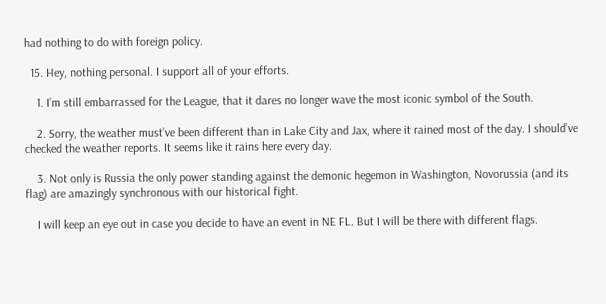had nothing to do with foreign policy.

  15. Hey, nothing personal. I support all of your efforts.

    1. I’m still embarrassed for the League, that it dares no longer wave the most iconic symbol of the South.

    2. Sorry, the weather must’ve been different than in Lake City and Jax, where it rained most of the day. I should’ve checked the weather reports. It seems like it rains here every day.

    3. Not only is Russia the only power standing against the demonic hegemon in Washington, Novorussia (and its flag) are amazingly synchronous with our historical fight.

    I will keep an eye out in case you decide to have an event in NE FL. But I will be there with different flags.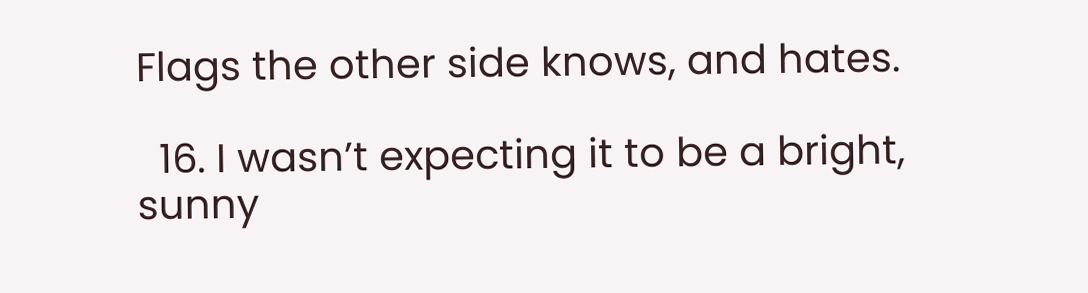Flags the other side knows, and hates.

  16. I wasn’t expecting it to be a bright, sunny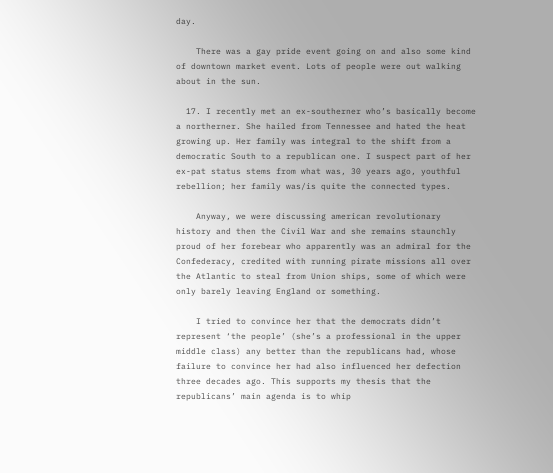day.

    There was a gay pride event going on and also some kind of downtown market event. Lots of people were out walking about in the sun.

  17. I recently met an ex-southerner who’s basically become a northerner. She hailed from Tennessee and hated the heat growing up. Her family was integral to the shift from a democratic South to a republican one. I suspect part of her ex-pat status stems from what was, 30 years ago, youthful rebellion; her family was/is quite the connected types.

    Anyway, we were discussing american revolutionary history and then the Civil War and she remains staunchly proud of her forebear who apparently was an admiral for the Confederacy, credited with running pirate missions all over the Atlantic to steal from Union ships, some of which were only barely leaving England or something.

    I tried to convince her that the democrats didn’t represent ‘the people’ (she’s a professional in the upper middle class) any better than the republicans had, whose failure to convince her had also influenced her defection three decades ago. This supports my thesis that the republicans’ main agenda is to whip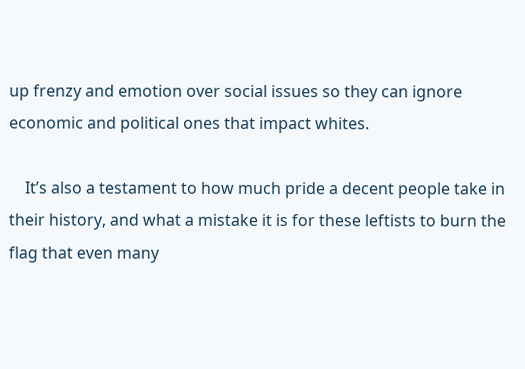up frenzy and emotion over social issues so they can ignore economic and political ones that impact whites.

    It’s also a testament to how much pride a decent people take in their history, and what a mistake it is for these leftists to burn the flag that even many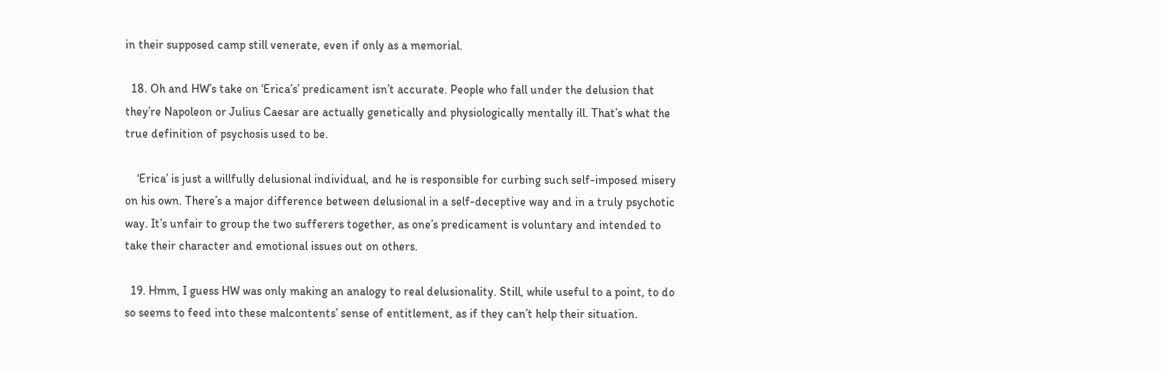in their supposed camp still venerate, even if only as a memorial.

  18. Oh and HW’s take on ‘Erica’s’ predicament isn’t accurate. People who fall under the delusion that they’re Napoleon or Julius Caesar are actually genetically and physiologically mentally ill. That’s what the true definition of psychosis used to be.

    ‘Erica’ is just a willfully delusional individual, and he is responsible for curbing such self-imposed misery on his own. There’s a major difference between delusional in a self-deceptive way and in a truly psychotic way. It’s unfair to group the two sufferers together, as one’s predicament is voluntary and intended to take their character and emotional issues out on others.

  19. Hmm, I guess HW was only making an analogy to real delusionality. Still, while useful to a point, to do so seems to feed into these malcontents’ sense of entitlement, as if they can’t help their situation.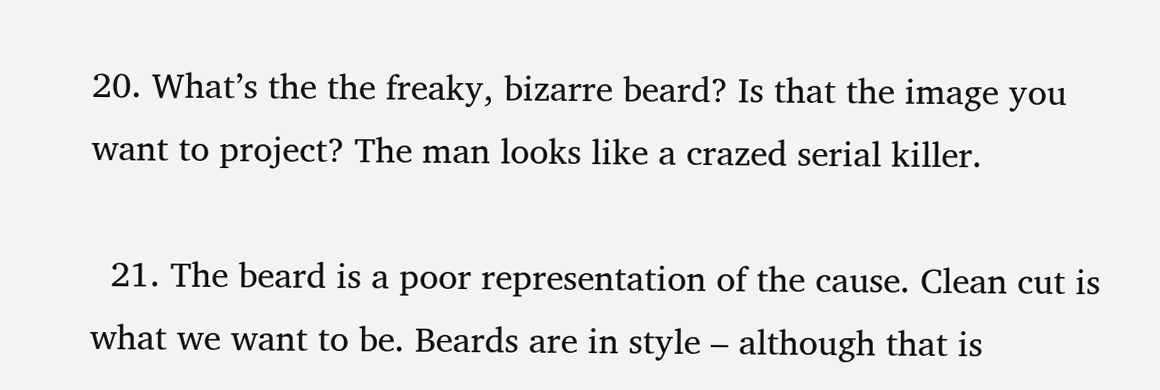20. What’s the the freaky, bizarre beard? Is that the image you want to project? The man looks like a crazed serial killer.

  21. The beard is a poor representation of the cause. Clean cut is what we want to be. Beards are in style – although that is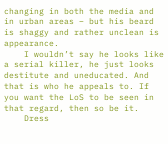changing in both the media and in urban areas – but his beard is shaggy and rather unclean is appearance.
    I wouldn’t say he looks like a serial killer, he just looks destitute and uneducated. And that is who he appeals to. If you want the LoS to be seen in that regard, then so be it.
    Dress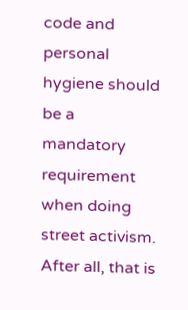code and personal hygiene should be a mandatory requirement when doing street activism. After all, that is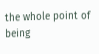the whole point of being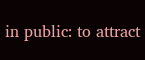in public: to attract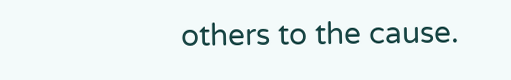others to the cause.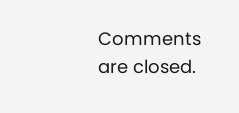Comments are closed.